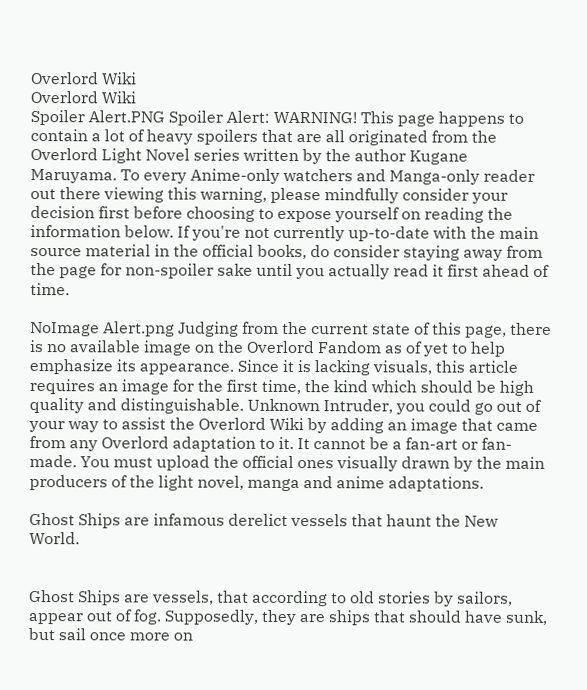Overlord Wiki
Overlord Wiki
Spoiler Alert.PNG Spoiler Alert: WARNING! This page happens to contain a lot of heavy spoilers that are all originated from the Overlord Light Novel series written by the author Kugane Maruyama. To every Anime-only watchers and Manga-only reader out there viewing this warning, please mindfully consider your decision first before choosing to expose yourself on reading the information below. If you're not currently up-to-date with the main source material in the official books, do consider staying away from the page for non-spoiler sake until you actually read it first ahead of time.

NoImage Alert.png Judging from the current state of this page, there is no available image on the Overlord Fandom as of yet to help emphasize its appearance. Since it is lacking visuals, this article requires an image for the first time, the kind which should be high quality and distinguishable. Unknown Intruder, you could go out of your way to assist the Overlord Wiki by adding an image that came from any Overlord adaptation to it. It cannot be a fan-art or fan-made. You must upload the official ones visually drawn by the main producers of the light novel, manga and anime adaptations.

Ghost Ships are infamous derelict vessels that haunt the New World.


Ghost Ships are vessels, that according to old stories by sailors, appear out of fog. Supposedly, they are ships that should have sunk, but sail once more on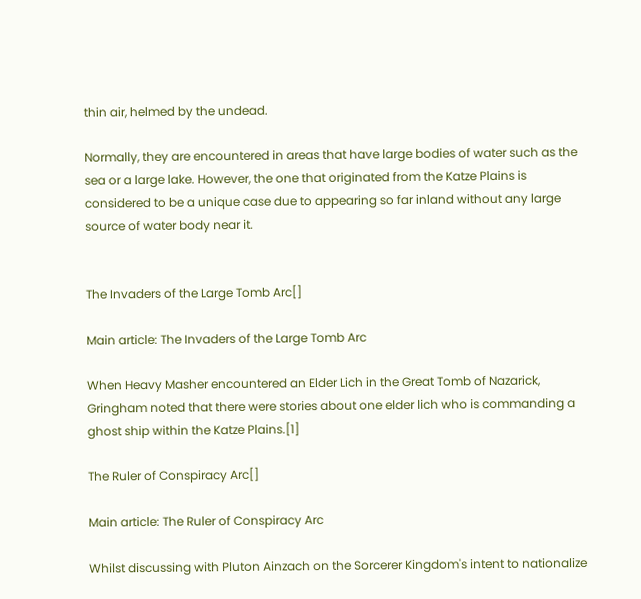thin air, helmed by the undead.

Normally, they are encountered in areas that have large bodies of water such as the sea or a large lake. However, the one that originated from the Katze Plains is considered to be a unique case due to appearing so far inland without any large source of water body near it.


The Invaders of the Large Tomb Arc[]

Main article: The Invaders of the Large Tomb Arc

When Heavy Masher encountered an Elder Lich in the Great Tomb of Nazarick, Gringham noted that there were stories about one elder lich who is commanding a ghost ship within the Katze Plains.[1]

The Ruler of Conspiracy Arc[]

Main article: The Ruler of Conspiracy Arc

Whilst discussing with Pluton Ainzach on the Sorcerer Kingdom's intent to nationalize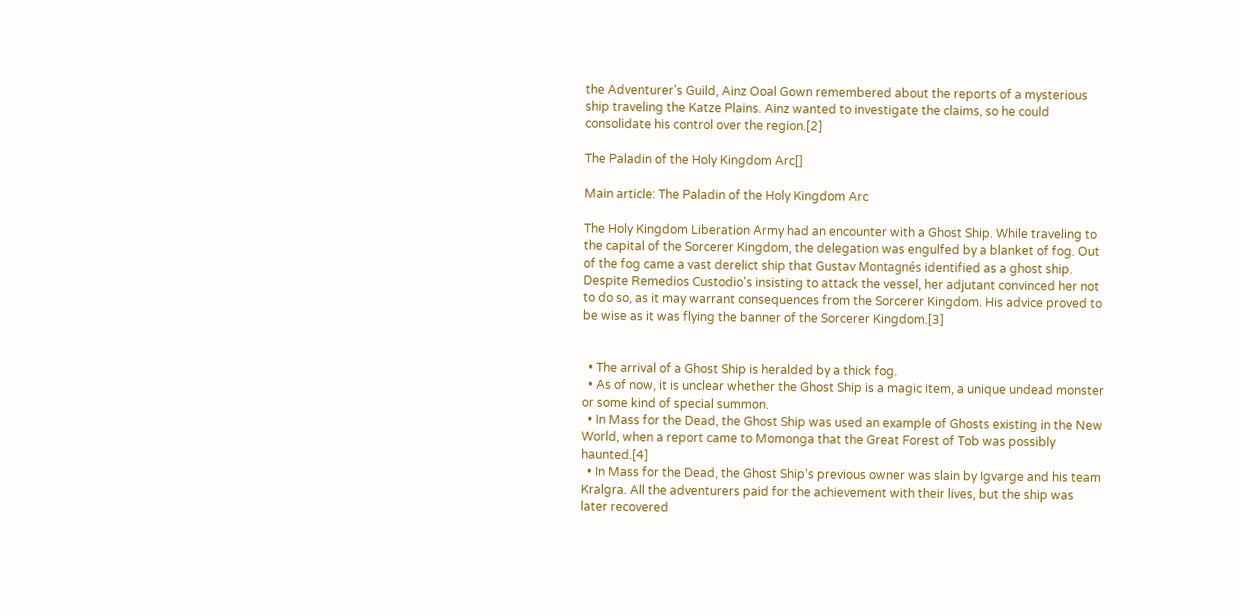the Adventurer's Guild, Ainz Ooal Gown remembered about the reports of a mysterious ship traveling the Katze Plains. Ainz wanted to investigate the claims, so he could consolidate his control over the region.[2]

The Paladin of the Holy Kingdom Arc[]

Main article: The Paladin of the Holy Kingdom Arc

The Holy Kingdom Liberation Army had an encounter with a Ghost Ship. While traveling to the capital of the Sorcerer Kingdom, the delegation was engulfed by a blanket of fog. Out of the fog came a vast derelict ship that Gustav Montagnés identified as a ghost ship. Despite Remedios Custodio's insisting to attack the vessel, her adjutant convinced her not to do so, as it may warrant consequences from the Sorcerer Kingdom. His advice proved to be wise as it was flying the banner of the Sorcerer Kingdom.[3]


  • The arrival of a Ghost Ship is heralded by a thick fog.
  • As of now, it is unclear whether the Ghost Ship is a magic item, a unique undead monster or some kind of special summon.
  • In Mass for the Dead, the Ghost Ship was used an example of Ghosts existing in the New World, when a report came to Momonga that the Great Forest of Tob was possibly haunted.[4]
  • In Mass for the Dead, the Ghost Ship's previous owner was slain by Igvarge and his team Kralgra. All the adventurers paid for the achievement with their lives, but the ship was later recovered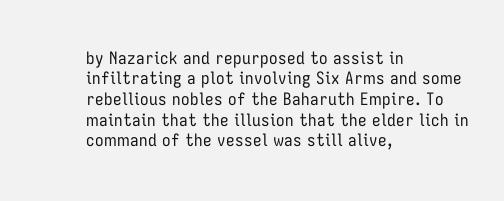by Nazarick and repurposed to assist in infiltrating a plot involving Six Arms and some rebellious nobles of the Baharuth Empire. To maintain that the illusion that the elder lich in command of the vessel was still alive,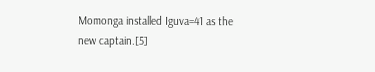Momonga installed Iguva=41 as the new captain.[5]